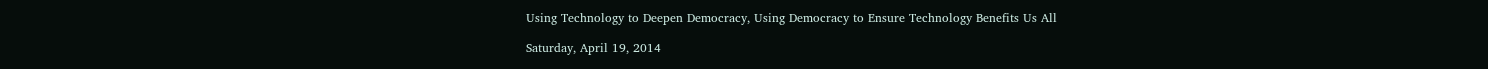Using Technology to Deepen Democracy, Using Democracy to Ensure Technology Benefits Us All

Saturday, April 19, 2014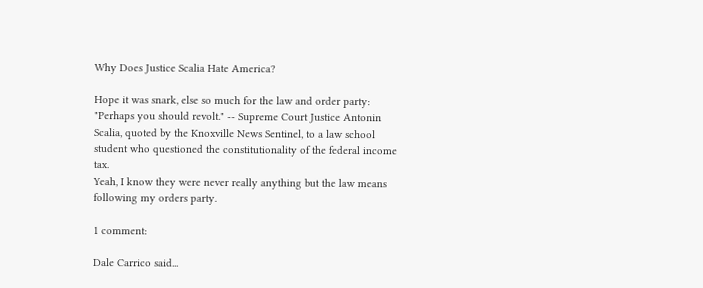Why Does Justice Scalia Hate America?

Hope it was snark, else so much for the law and order party:
"Perhaps you should revolt." -- Supreme Court Justice Antonin Scalia, quoted by the Knoxville News Sentinel, to a law school student who questioned the constitutionality of the federal income tax.
Yeah, I know they were never really anything but the law means following my orders party.

1 comment:

Dale Carrico said...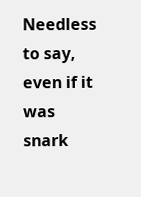Needless to say, even if it was snark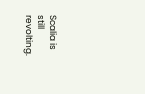Scalia is still revolting.